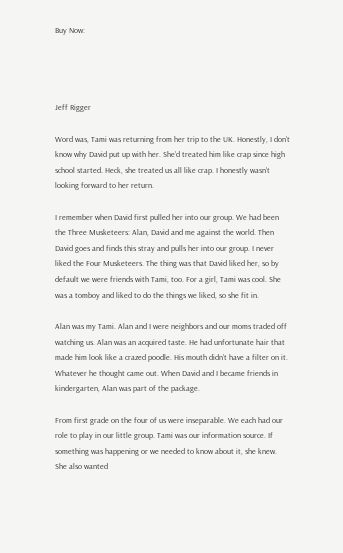Buy Now:




Jeff Rigger

Word was, Tami was returning from her trip to the UK. Honestly, I don’t know why David put up with her. She’d treated him like crap since high school started. Heck, she treated us all like crap. I honestly wasn’t looking forward to her return.

I remember when David first pulled her into our group. We had been the Three Musketeers: Alan, David and me against the world. Then David goes and finds this stray and pulls her into our group. I never liked the Four Musketeers. The thing was that David liked her, so by default we were friends with Tami, too. For a girl, Tami was cool. She was a tomboy and liked to do the things we liked, so she fit in.

Alan was my Tami. Alan and I were neighbors and our moms traded off watching us. Alan was an acquired taste. He had unfortunate hair that made him look like a crazed poodle. His mouth didn’t have a filter on it. Whatever he thought came out. When David and I became friends in kindergarten, Alan was part of the package.

From first grade on the four of us were inseparable. We each had our role to play in our little group. Tami was our information source. If something was happening or we needed to know about it, she knew. She also wanted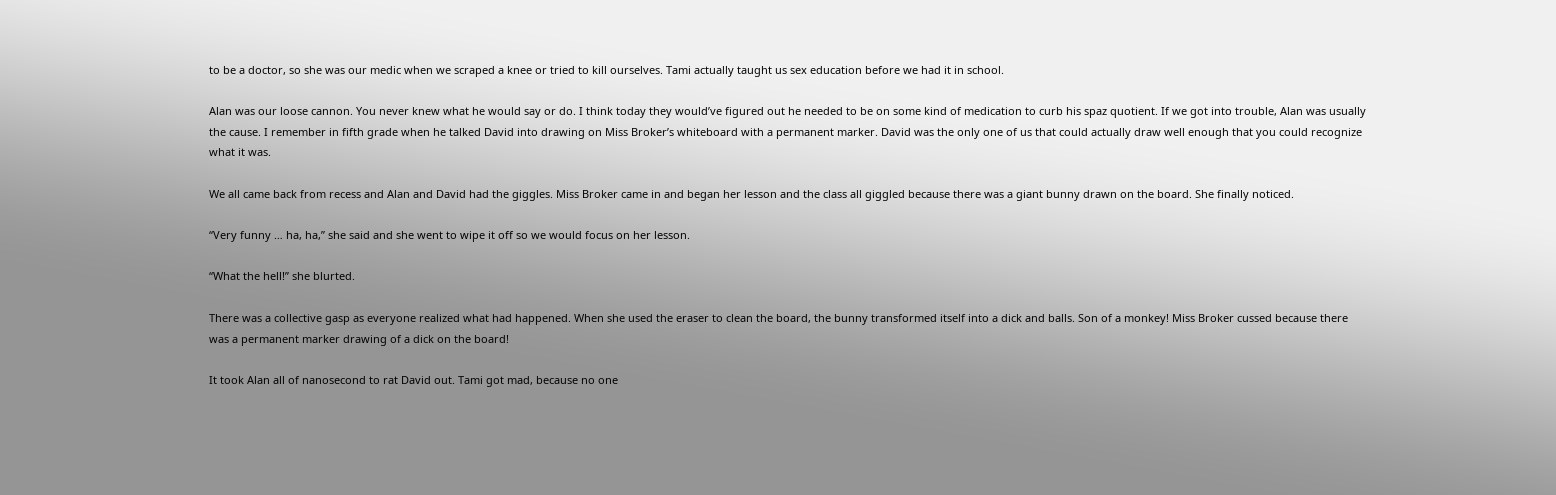to be a doctor, so she was our medic when we scraped a knee or tried to kill ourselves. Tami actually taught us sex education before we had it in school.

Alan was our loose cannon. You never knew what he would say or do. I think today they would’ve figured out he needed to be on some kind of medication to curb his spaz quotient. If we got into trouble, Alan was usually the cause. I remember in fifth grade when he talked David into drawing on Miss Broker’s whiteboard with a permanent marker. David was the only one of us that could actually draw well enough that you could recognize what it was.

We all came back from recess and Alan and David had the giggles. Miss Broker came in and began her lesson and the class all giggled because there was a giant bunny drawn on the board. She finally noticed.

“Very funny … ha, ha,” she said and she went to wipe it off so we would focus on her lesson.

“What the hell!” she blurted.

There was a collective gasp as everyone realized what had happened. When she used the eraser to clean the board, the bunny transformed itself into a dick and balls. Son of a monkey! Miss Broker cussed because there was a permanent marker drawing of a dick on the board!

It took Alan all of nanosecond to rat David out. Tami got mad, because no one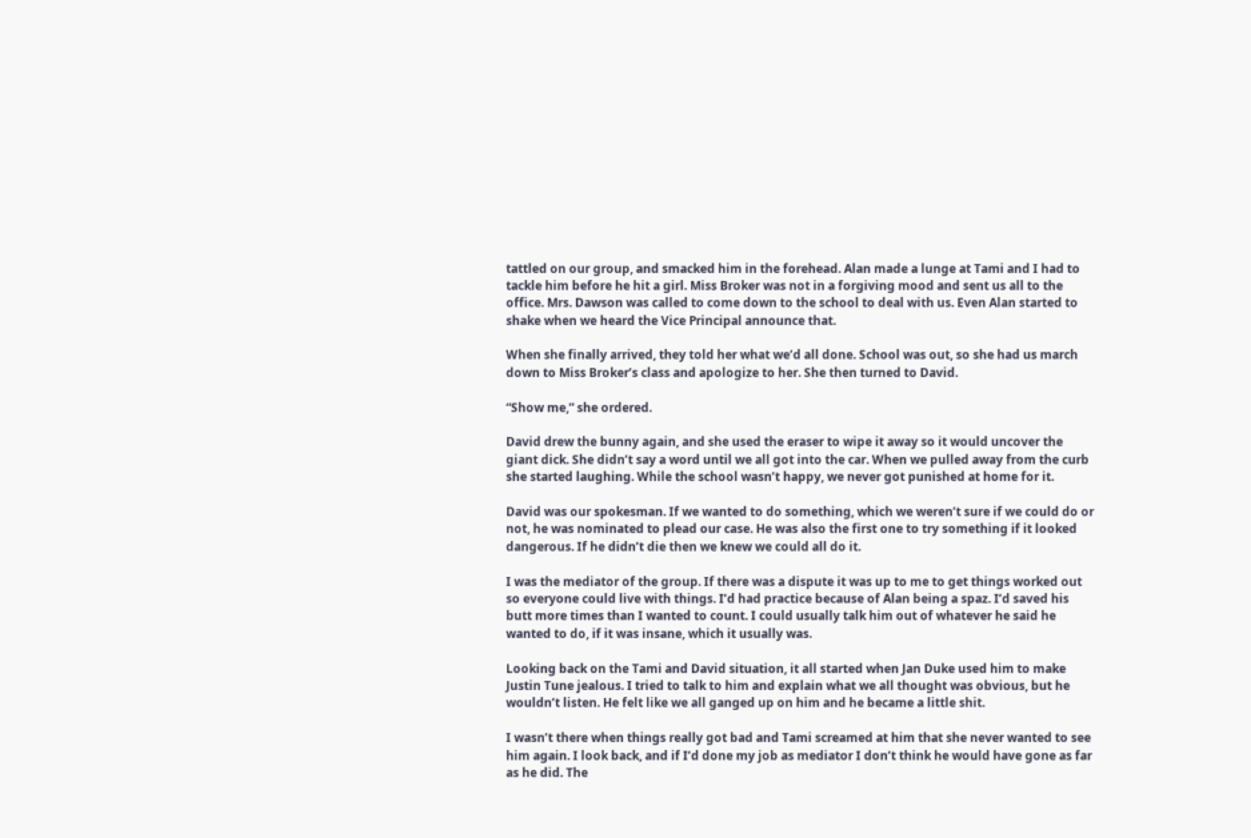tattled on our group, and smacked him in the forehead. Alan made a lunge at Tami and I had to tackle him before he hit a girl. Miss Broker was not in a forgiving mood and sent us all to the office. Mrs. Dawson was called to come down to the school to deal with us. Even Alan started to shake when we heard the Vice Principal announce that.

When she finally arrived, they told her what we’d all done. School was out, so she had us march down to Miss Broker’s class and apologize to her. She then turned to David.

“Show me,” she ordered.

David drew the bunny again, and she used the eraser to wipe it away so it would uncover the giant dick. She didn’t say a word until we all got into the car. When we pulled away from the curb she started laughing. While the school wasn’t happy, we never got punished at home for it.

David was our spokesman. If we wanted to do something, which we weren’t sure if we could do or not, he was nominated to plead our case. He was also the first one to try something if it looked dangerous. If he didn’t die then we knew we could all do it.

I was the mediator of the group. If there was a dispute it was up to me to get things worked out so everyone could live with things. I’d had practice because of Alan being a spaz. I’d saved his butt more times than I wanted to count. I could usually talk him out of whatever he said he wanted to do, if it was insane, which it usually was.

Looking back on the Tami and David situation, it all started when Jan Duke used him to make Justin Tune jealous. I tried to talk to him and explain what we all thought was obvious, but he wouldn’t listen. He felt like we all ganged up on him and he became a little shit.

I wasn’t there when things really got bad and Tami screamed at him that she never wanted to see him again. I look back, and if I’d done my job as mediator I don’t think he would have gone as far as he did. The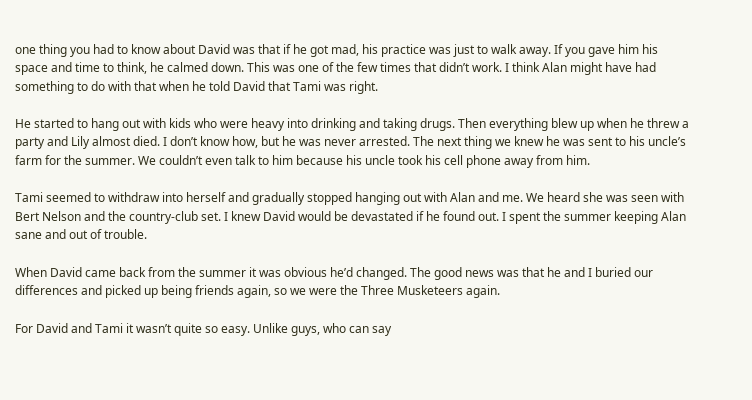one thing you had to know about David was that if he got mad, his practice was just to walk away. If you gave him his space and time to think, he calmed down. This was one of the few times that didn’t work. I think Alan might have had something to do with that when he told David that Tami was right.

He started to hang out with kids who were heavy into drinking and taking drugs. Then everything blew up when he threw a party and Lily almost died. I don’t know how, but he was never arrested. The next thing we knew he was sent to his uncle’s farm for the summer. We couldn’t even talk to him because his uncle took his cell phone away from him.

Tami seemed to withdraw into herself and gradually stopped hanging out with Alan and me. We heard she was seen with Bert Nelson and the country-club set. I knew David would be devastated if he found out. I spent the summer keeping Alan sane and out of trouble.

When David came back from the summer it was obvious he’d changed. The good news was that he and I buried our differences and picked up being friends again, so we were the Three Musketeers again.

For David and Tami it wasn’t quite so easy. Unlike guys, who can say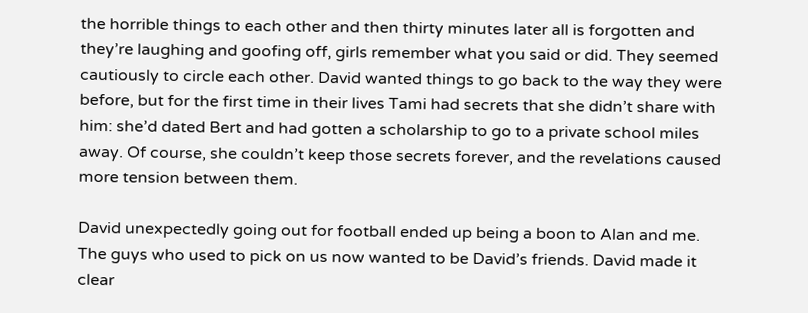the horrible things to each other and then thirty minutes later all is forgotten and they’re laughing and goofing off, girls remember what you said or did. They seemed cautiously to circle each other. David wanted things to go back to the way they were before, but for the first time in their lives Tami had secrets that she didn’t share with him: she’d dated Bert and had gotten a scholarship to go to a private school miles away. Of course, she couldn’t keep those secrets forever, and the revelations caused more tension between them.

David unexpectedly going out for football ended up being a boon to Alan and me. The guys who used to pick on us now wanted to be David’s friends. David made it clear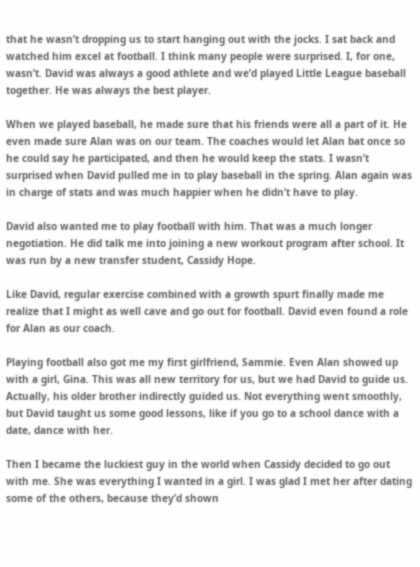that he wasn’t dropping us to start hanging out with the jocks. I sat back and watched him excel at football. I think many people were surprised. I, for one, wasn’t. David was always a good athlete and we’d played Little League baseball together. He was always the best player.

When we played baseball, he made sure that his friends were all a part of it. He even made sure Alan was on our team. The coaches would let Alan bat once so he could say he participated, and then he would keep the stats. I wasn’t surprised when David pulled me in to play baseball in the spring. Alan again was in charge of stats and was much happier when he didn’t have to play.

David also wanted me to play football with him. That was a much longer negotiation. He did talk me into joining a new workout program after school. It was run by a new transfer student, Cassidy Hope.

Like David, regular exercise combined with a growth spurt finally made me realize that I might as well cave and go out for football. David even found a role for Alan as our coach.

Playing football also got me my first girlfriend, Sammie. Even Alan showed up with a girl, Gina. This was all new territory for us, but we had David to guide us. Actually, his older brother indirectly guided us. Not everything went smoothly, but David taught us some good lessons, like if you go to a school dance with a date, dance with her.

Then I became the luckiest guy in the world when Cassidy decided to go out with me. She was everything I wanted in a girl. I was glad I met her after dating some of the others, because they’d shown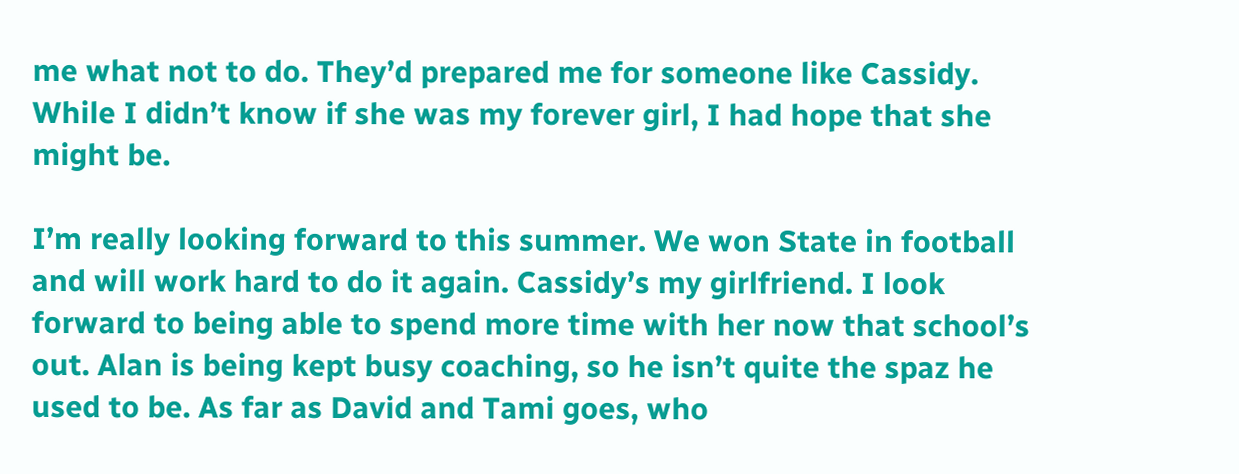me what not to do. They’d prepared me for someone like Cassidy. While I didn’t know if she was my forever girl, I had hope that she might be.

I’m really looking forward to this summer. We won State in football and will work hard to do it again. Cassidy’s my girlfriend. I look forward to being able to spend more time with her now that school’s out. Alan is being kept busy coaching, so he isn’t quite the spaz he used to be. As far as David and Tami goes, who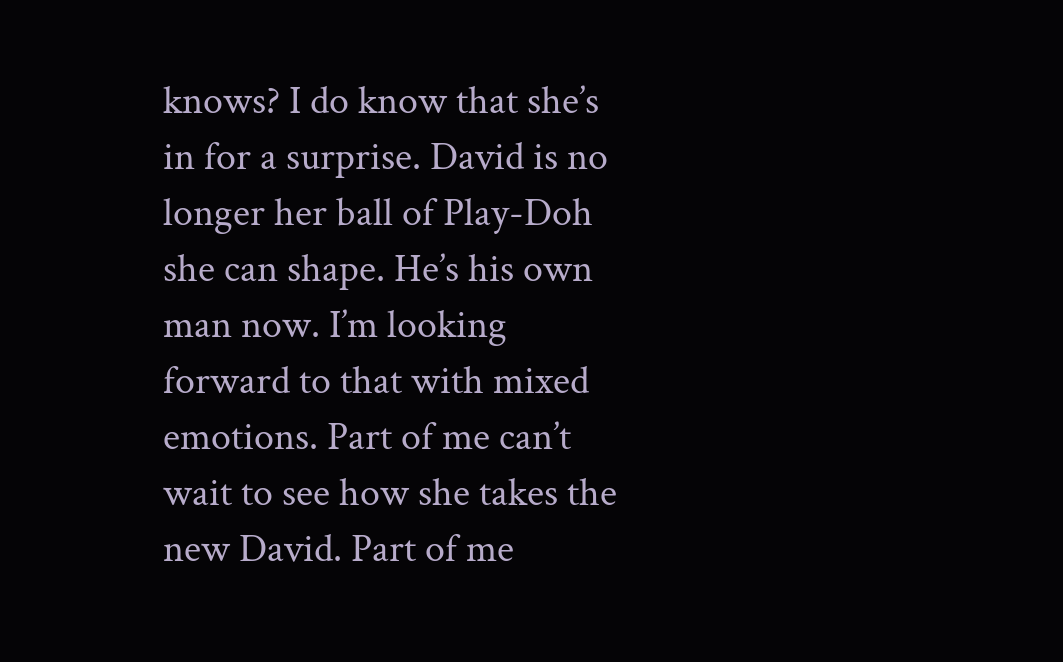knows? I do know that she’s in for a surprise. David is no longer her ball of Play-Doh she can shape. He’s his own man now. I’m looking forward to that with mixed emotions. Part of me can’t wait to see how she takes the new David. Part of me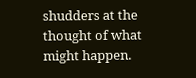shudders at the thought of what might happen.